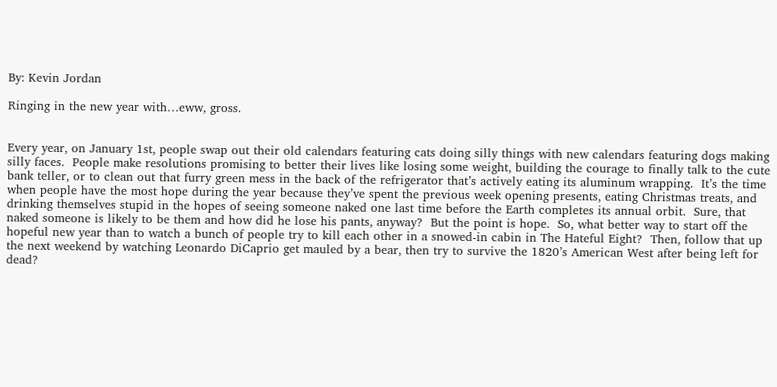By: Kevin Jordan

Ringing in the new year with…eww, gross.


Every year, on January 1st, people swap out their old calendars featuring cats doing silly things with new calendars featuring dogs making silly faces.  People make resolutions promising to better their lives like losing some weight, building the courage to finally talk to the cute bank teller, or to clean out that furry green mess in the back of the refrigerator that’s actively eating its aluminum wrapping.  It’s the time when people have the most hope during the year because they’ve spent the previous week opening presents, eating Christmas treats, and drinking themselves stupid in the hopes of seeing someone naked one last time before the Earth completes its annual orbit.  Sure, that naked someone is likely to be them and how did he lose his pants, anyway?  But the point is hope.  So, what better way to start off the hopeful new year than to watch a bunch of people try to kill each other in a snowed-in cabin in The Hateful Eight?  Then, follow that up the next weekend by watching Leonardo DiCaprio get mauled by a bear, then try to survive the 1820’s American West after being left for dead?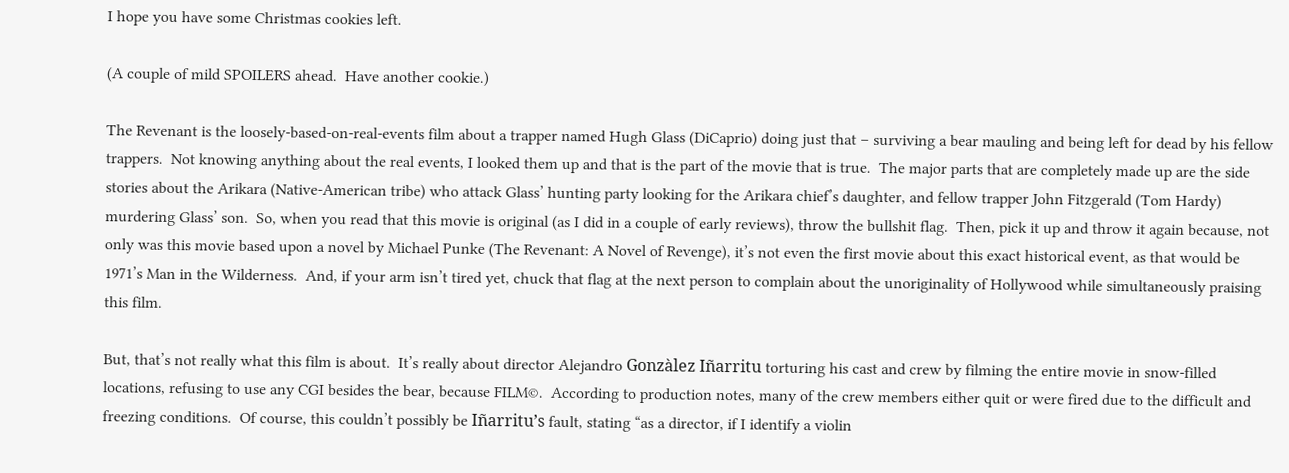I hope you have some Christmas cookies left.

(A couple of mild SPOILERS ahead.  Have another cookie.)

The Revenant is the loosely-based-on-real-events film about a trapper named Hugh Glass (DiCaprio) doing just that – surviving a bear mauling and being left for dead by his fellow trappers.  Not knowing anything about the real events, I looked them up and that is the part of the movie that is true.  The major parts that are completely made up are the side stories about the Arikara (Native-American tribe) who attack Glass’ hunting party looking for the Arikara chief’s daughter, and fellow trapper John Fitzgerald (Tom Hardy) murdering Glass’ son.  So, when you read that this movie is original (as I did in a couple of early reviews), throw the bullshit flag.  Then, pick it up and throw it again because, not only was this movie based upon a novel by Michael Punke (The Revenant: A Novel of Revenge), it’s not even the first movie about this exact historical event, as that would be 1971’s Man in the Wilderness.  And, if your arm isn’t tired yet, chuck that flag at the next person to complain about the unoriginality of Hollywood while simultaneously praising this film.

But, that’s not really what this film is about.  It’s really about director Alejandro Gonzàlez Iñarritu torturing his cast and crew by filming the entire movie in snow-filled locations, refusing to use any CGI besides the bear, because FILM©.  According to production notes, many of the crew members either quit or were fired due to the difficult and freezing conditions.  Of course, this couldn’t possibly be Iñarritu’s fault, stating “as a director, if I identify a violin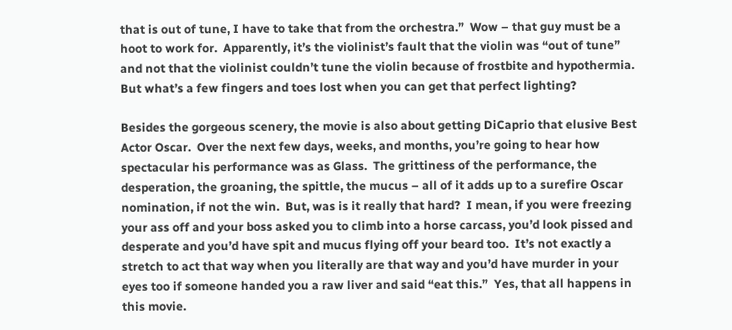that is out of tune, I have to take that from the orchestra.”  Wow – that guy must be a hoot to work for.  Apparently, it’s the violinist’s fault that the violin was “out of tune” and not that the violinist couldn’t tune the violin because of frostbite and hypothermia.  But what’s a few fingers and toes lost when you can get that perfect lighting?

Besides the gorgeous scenery, the movie is also about getting DiCaprio that elusive Best Actor Oscar.  Over the next few days, weeks, and months, you’re going to hear how spectacular his performance was as Glass.  The grittiness of the performance, the desperation, the groaning, the spittle, the mucus – all of it adds up to a surefire Oscar nomination, if not the win.  But, was is it really that hard?  I mean, if you were freezing your ass off and your boss asked you to climb into a horse carcass, you’d look pissed and desperate and you’d have spit and mucus flying off your beard too.  It’s not exactly a stretch to act that way when you literally are that way and you’d have murder in your eyes too if someone handed you a raw liver and said “eat this.”  Yes, that all happens in this movie.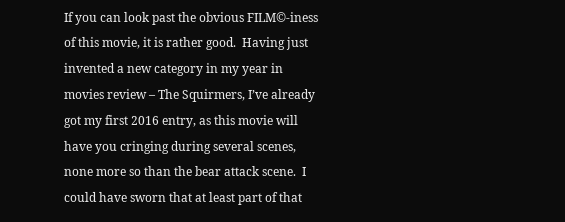If you can look past the obvious FILM©-iness of this movie, it is rather good.  Having just invented a new category in my year in movies review – The Squirmers, I’ve already got my first 2016 entry, as this movie will have you cringing during several scenes, none more so than the bear attack scene.  I could have sworn that at least part of that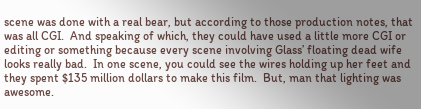scene was done with a real bear, but according to those production notes, that was all CGI.  And speaking of which, they could have used a little more CGI or editing or something because every scene involving Glass’ floating dead wife looks really bad.  In one scene, you could see the wires holding up her feet and they spent $135 million dollars to make this film.  But, man that lighting was awesome.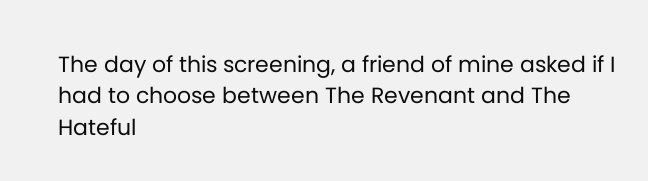The day of this screening, a friend of mine asked if I had to choose between The Revenant and The Hateful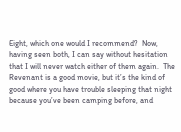Eight, which one would I recommend?  Now, having seen both, I can say without hesitation that I will never watch either of them again.  The Revenant is a good movie, but it’s the kind of good where you have trouble sleeping that night because you’ve been camping before, and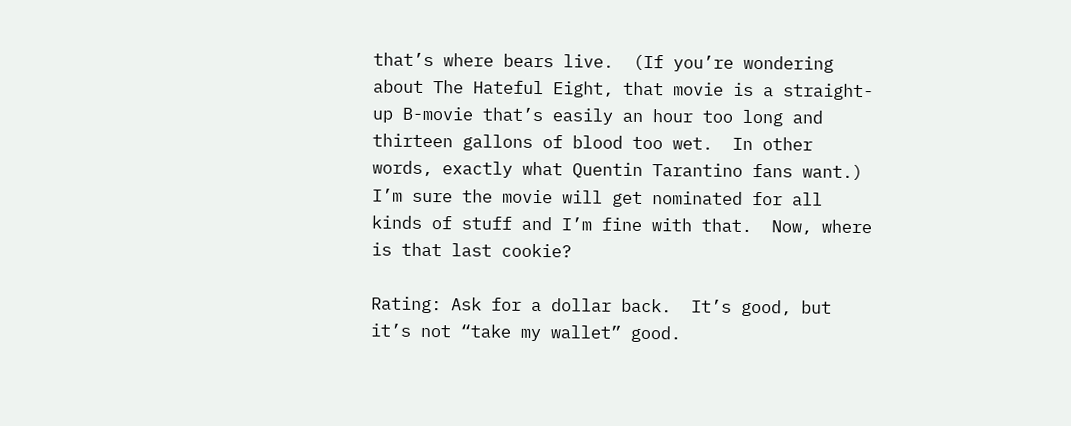that’s where bears live.  (If you’re wondering about The Hateful Eight, that movie is a straight-up B-movie that’s easily an hour too long and thirteen gallons of blood too wet.  In other words, exactly what Quentin Tarantino fans want.)  I’m sure the movie will get nominated for all kinds of stuff and I’m fine with that.  Now, where is that last cookie?

Rating: Ask for a dollar back.  It’s good, but it’s not “take my wallet” good.